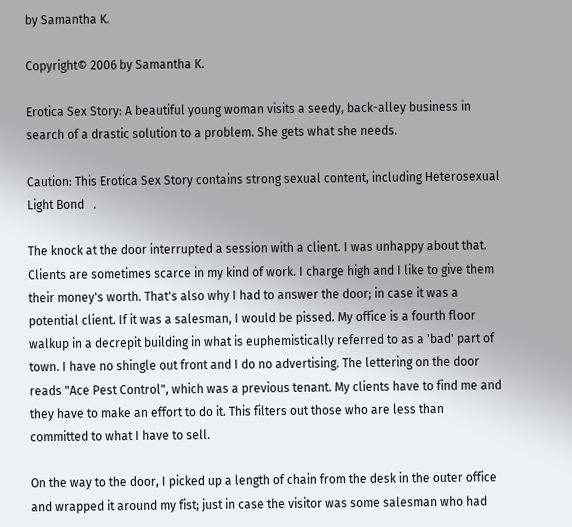by Samantha K.

Copyright© 2006 by Samantha K.

Erotica Sex Story: A beautiful young woman visits a seedy, back-alley business in search of a drastic solution to a problem. She gets what she needs.

Caution: This Erotica Sex Story contains strong sexual content, including Heterosexual   Light Bond   .

The knock at the door interrupted a session with a client. I was unhappy about that. Clients are sometimes scarce in my kind of work. I charge high and I like to give them their money's worth. That's also why I had to answer the door; in case it was a potential client. If it was a salesman, I would be pissed. My office is a fourth floor walkup in a decrepit building in what is euphemistically referred to as a 'bad' part of town. I have no shingle out front and I do no advertising. The lettering on the door reads "Ace Pest Control", which was a previous tenant. My clients have to find me and they have to make an effort to do it. This filters out those who are less than committed to what I have to sell.

On the way to the door, I picked up a length of chain from the desk in the outer office and wrapped it around my fist; just in case the visitor was some salesman who had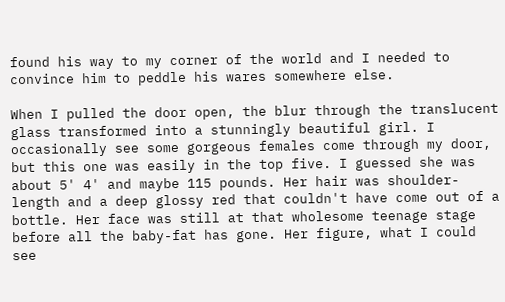found his way to my corner of the world and I needed to convince him to peddle his wares somewhere else.

When I pulled the door open, the blur through the translucent glass transformed into a stunningly beautiful girl. I occasionally see some gorgeous females come through my door, but this one was easily in the top five. I guessed she was about 5' 4' and maybe 115 pounds. Her hair was shoulder-length and a deep glossy red that couldn't have come out of a bottle. Her face was still at that wholesome teenage stage before all the baby-fat has gone. Her figure, what I could see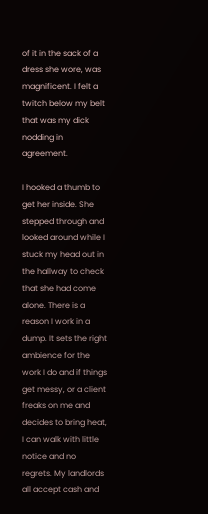of it in the sack of a dress she wore, was magnificent. I felt a twitch below my belt that was my dick nodding in agreement.

I hooked a thumb to get her inside. She stepped through and looked around while I stuck my head out in the hallway to check that she had come alone. There is a reason I work in a dump. It sets the right ambience for the work I do and if things get messy, or a client freaks on me and decides to bring heat, I can walk with little notice and no regrets. My landlords all accept cash and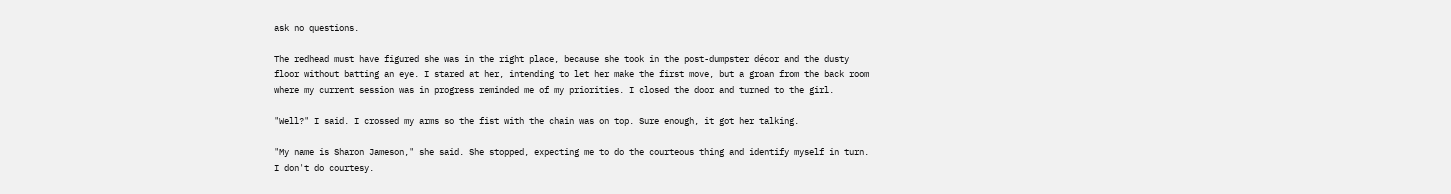ask no questions.

The redhead must have figured she was in the right place, because she took in the post-dumpster décor and the dusty floor without batting an eye. I stared at her, intending to let her make the first move, but a groan from the back room where my current session was in progress reminded me of my priorities. I closed the door and turned to the girl.

"Well?" I said. I crossed my arms so the fist with the chain was on top. Sure enough, it got her talking.

"My name is Sharon Jameson," she said. She stopped, expecting me to do the courteous thing and identify myself in turn. I don't do courtesy.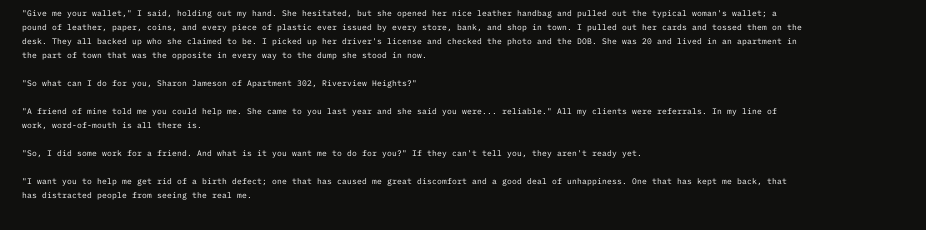"Give me your wallet," I said, holding out my hand. She hesitated, but she opened her nice leather handbag and pulled out the typical woman's wallet; a pound of leather, paper, coins, and every piece of plastic ever issued by every store, bank, and shop in town. I pulled out her cards and tossed them on the desk. They all backed up who she claimed to be. I picked up her driver's license and checked the photo and the DOB. She was 20 and lived in an apartment in the part of town that was the opposite in every way to the dump she stood in now.

"So what can I do for you, Sharon Jameson of Apartment 302, Riverview Heights?"

"A friend of mine told me you could help me. She came to you last year and she said you were... reliable." All my clients were referrals. In my line of work, word-of-mouth is all there is.

"So, I did some work for a friend. And what is it you want me to do for you?" If they can't tell you, they aren't ready yet.

"I want you to help me get rid of a birth defect; one that has caused me great discomfort and a good deal of unhappiness. One that has kept me back, that has distracted people from seeing the real me.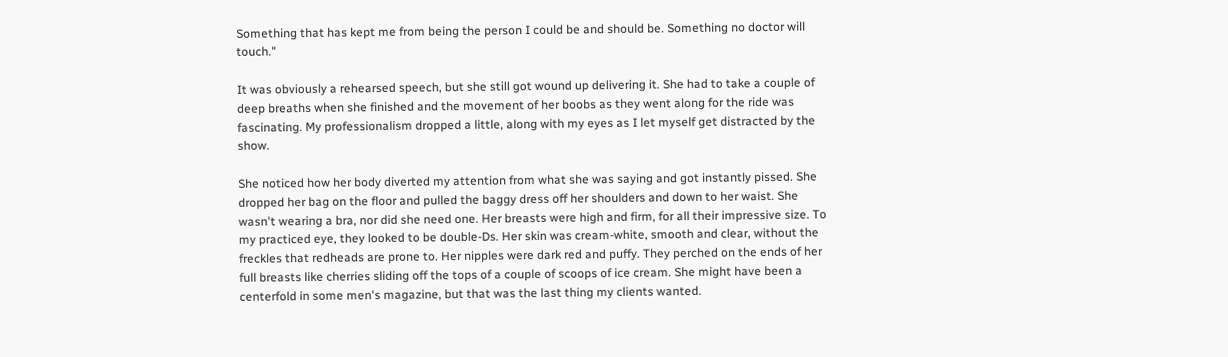Something that has kept me from being the person I could be and should be. Something no doctor will touch."

It was obviously a rehearsed speech, but she still got wound up delivering it. She had to take a couple of deep breaths when she finished and the movement of her boobs as they went along for the ride was fascinating. My professionalism dropped a little, along with my eyes as I let myself get distracted by the show.

She noticed how her body diverted my attention from what she was saying and got instantly pissed. She dropped her bag on the floor and pulled the baggy dress off her shoulders and down to her waist. She wasn't wearing a bra, nor did she need one. Her breasts were high and firm, for all their impressive size. To my practiced eye, they looked to be double-Ds. Her skin was cream-white, smooth and clear, without the freckles that redheads are prone to. Her nipples were dark red and puffy. They perched on the ends of her full breasts like cherries sliding off the tops of a couple of scoops of ice cream. She might have been a centerfold in some men's magazine, but that was the last thing my clients wanted.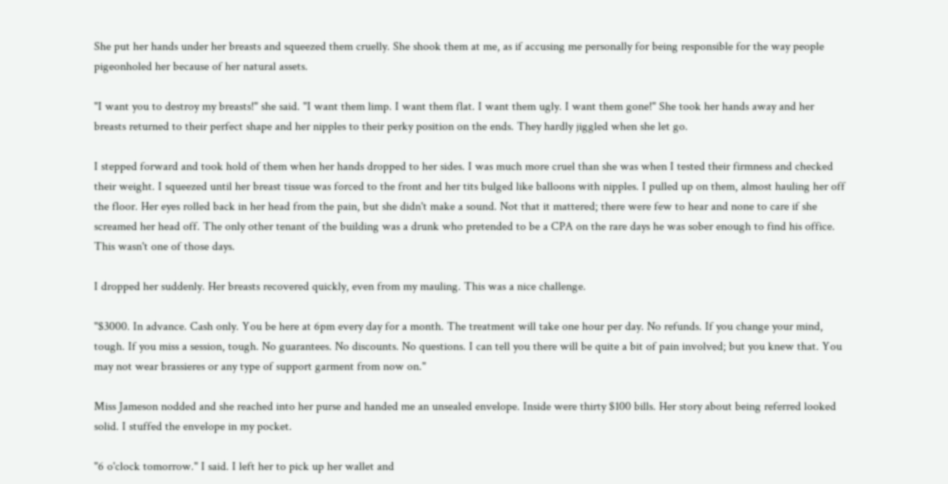She put her hands under her breasts and squeezed them cruelly. She shook them at me, as if accusing me personally for being responsible for the way people pigeonholed her because of her natural assets.

"I want you to destroy my breasts!" she said. "I want them limp. I want them flat. I want them ugly. I want them gone!" She took her hands away and her breasts returned to their perfect shape and her nipples to their perky position on the ends. They hardly jiggled when she let go.

I stepped forward and took hold of them when her hands dropped to her sides. I was much more cruel than she was when I tested their firmness and checked their weight. I squeezed until her breast tissue was forced to the front and her tits bulged like balloons with nipples. I pulled up on them, almost hauling her off the floor. Her eyes rolled back in her head from the pain, but she didn't make a sound. Not that it mattered; there were few to hear and none to care if she screamed her head off. The only other tenant of the building was a drunk who pretended to be a CPA on the rare days he was sober enough to find his office. This wasn't one of those days.

I dropped her suddenly. Her breasts recovered quickly, even from my mauling. This was a nice challenge.

"$3000. In advance. Cash only. You be here at 6pm every day for a month. The treatment will take one hour per day. No refunds. If you change your mind, tough. If you miss a session, tough. No guarantees. No discounts. No questions. I can tell you there will be quite a bit of pain involved; but you knew that. You may not wear brassieres or any type of support garment from now on."

Miss Jameson nodded and she reached into her purse and handed me an unsealed envelope. Inside were thirty $100 bills. Her story about being referred looked solid. I stuffed the envelope in my pocket.

"6 o'clock tomorrow." I said. I left her to pick up her wallet and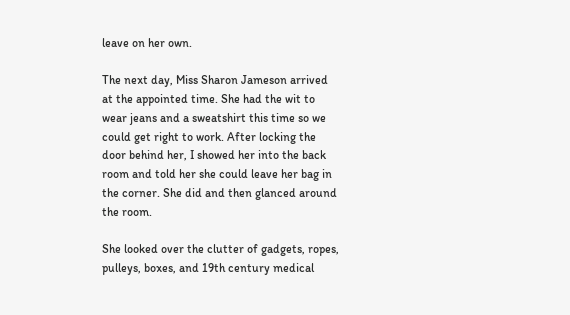leave on her own.

The next day, Miss Sharon Jameson arrived at the appointed time. She had the wit to wear jeans and a sweatshirt this time so we could get right to work. After locking the door behind her, I showed her into the back room and told her she could leave her bag in the corner. She did and then glanced around the room.

She looked over the clutter of gadgets, ropes, pulleys, boxes, and 19th century medical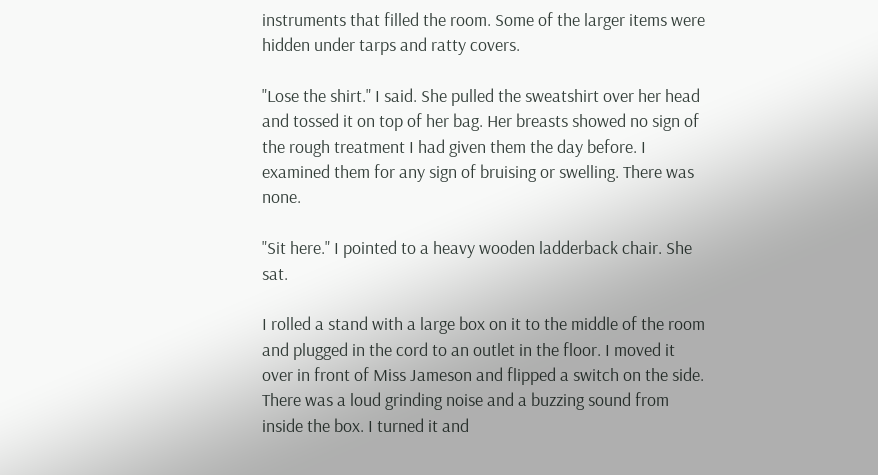instruments that filled the room. Some of the larger items were hidden under tarps and ratty covers.

"Lose the shirt." I said. She pulled the sweatshirt over her head and tossed it on top of her bag. Her breasts showed no sign of the rough treatment I had given them the day before. I examined them for any sign of bruising or swelling. There was none.

"Sit here." I pointed to a heavy wooden ladderback chair. She sat.

I rolled a stand with a large box on it to the middle of the room and plugged in the cord to an outlet in the floor. I moved it over in front of Miss Jameson and flipped a switch on the side. There was a loud grinding noise and a buzzing sound from inside the box. I turned it and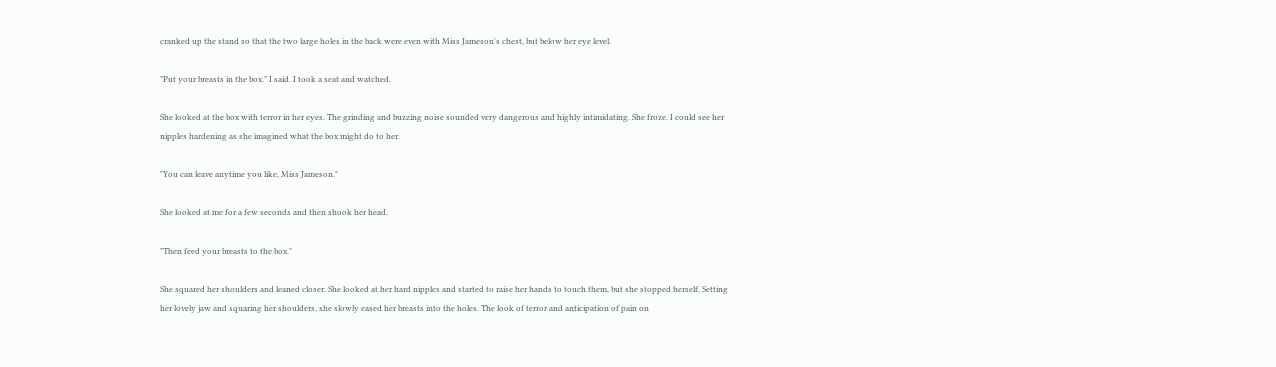cranked up the stand so that the two large holes in the back were even with Miss Jameson's chest, but below her eye level.

"Put your breasts in the box." I said. I took a seat and watched.

She looked at the box with terror in her eyes. The grinding and buzzing noise sounded very dangerous and highly intimidating. She froze. I could see her nipples hardening as she imagined what the box might do to her.

"You can leave anytime you like, Miss Jameson."

She looked at me for a few seconds and then shook her head.

"Then feed your breasts to the box."

She squared her shoulders and leaned closer. She looked at her hard nipples and started to raise her hands to touch them, but she stopped herself. Setting her lovely jaw and squaring her shoulders, she slowly eased her breasts into the holes. The look of terror and anticipation of pain on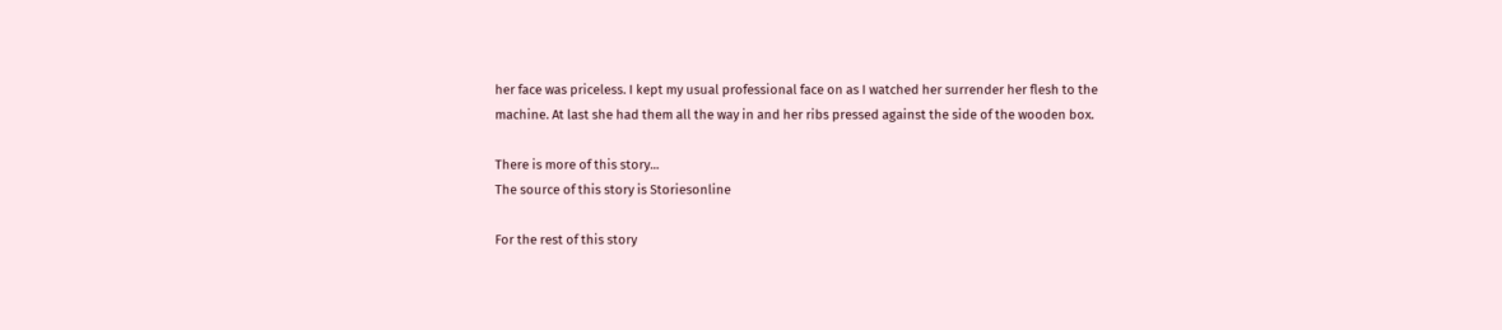her face was priceless. I kept my usual professional face on as I watched her surrender her flesh to the machine. At last she had them all the way in and her ribs pressed against the side of the wooden box.

There is more of this story...
The source of this story is Storiesonline

For the rest of this story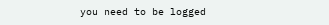you need to be logged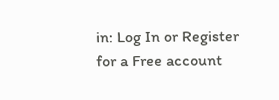in: Log In or Register for a Free account